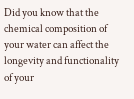Did you know that the chemical composition of your water can affect the longevity and functionality of your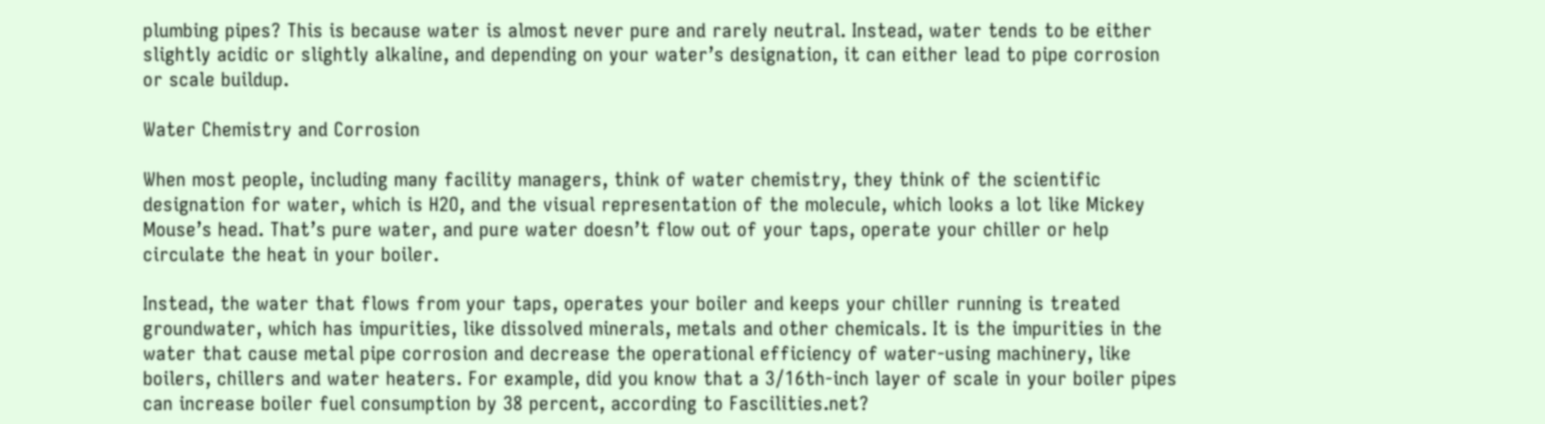plumbing pipes? This is because water is almost never pure and rarely neutral. Instead, water tends to be either slightly acidic or slightly alkaline, and depending on your water’s designation, it can either lead to pipe corrosion or scale buildup.

Water Chemistry and Corrosion

When most people, including many facility managers, think of water chemistry, they think of the scientific designation for water, which is H2O, and the visual representation of the molecule, which looks a lot like Mickey Mouse’s head. That’s pure water, and pure water doesn’t flow out of your taps, operate your chiller or help circulate the heat in your boiler.

Instead, the water that flows from your taps, operates your boiler and keeps your chiller running is treated groundwater, which has impurities, like dissolved minerals, metals and other chemicals. It is the impurities in the water that cause metal pipe corrosion and decrease the operational efficiency of water-using machinery, like boilers, chillers and water heaters. For example, did you know that a 3/16th-inch layer of scale in your boiler pipes can increase boiler fuel consumption by 38 percent, according to Fascilities.net?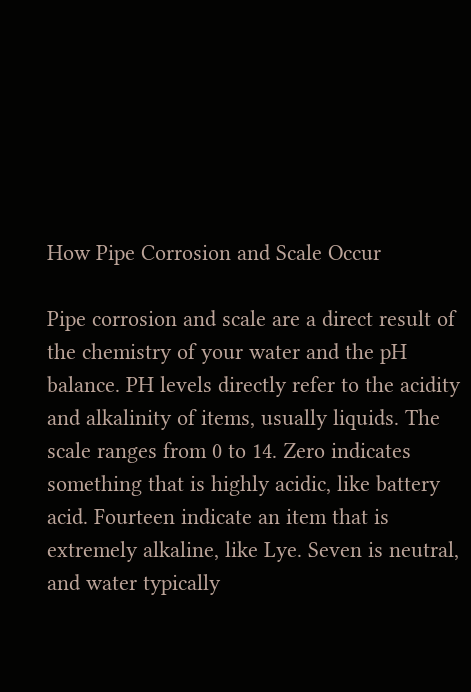How Pipe Corrosion and Scale Occur

Pipe corrosion and scale are a direct result of the chemistry of your water and the pH balance. PH levels directly refer to the acidity and alkalinity of items, usually liquids. The scale ranges from 0 to 14. Zero indicates something that is highly acidic, like battery acid. Fourteen indicate an item that is extremely alkaline, like Lye. Seven is neutral, and water typically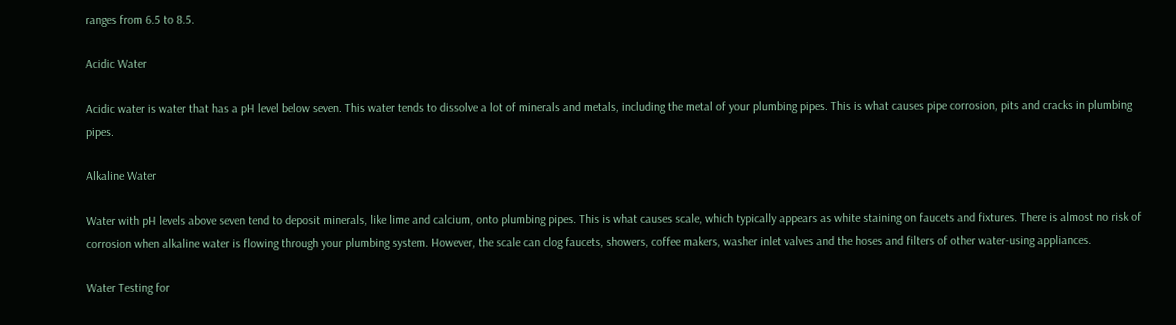ranges from 6.5 to 8.5.

Acidic Water

Acidic water is water that has a pH level below seven. This water tends to dissolve a lot of minerals and metals, including the metal of your plumbing pipes. This is what causes pipe corrosion, pits and cracks in plumbing pipes.

Alkaline Water

Water with pH levels above seven tend to deposit minerals, like lime and calcium, onto plumbing pipes. This is what causes scale, which typically appears as white staining on faucets and fixtures. There is almost no risk of corrosion when alkaline water is flowing through your plumbing system. However, the scale can clog faucets, showers, coffee makers, washer inlet valves and the hoses and filters of other water-using appliances.

Water Testing for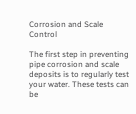Corrosion and Scale Control

The first step in preventing pipe corrosion and scale deposits is to regularly test your water. These tests can be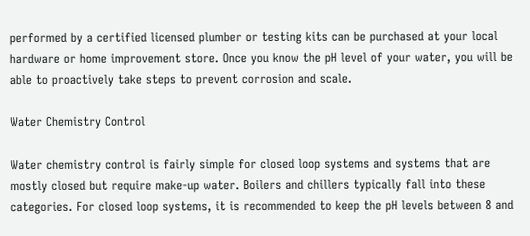performed by a certified licensed plumber or testing kits can be purchased at your local hardware or home improvement store. Once you know the pH level of your water, you will be able to proactively take steps to prevent corrosion and scale.

Water Chemistry Control

Water chemistry control is fairly simple for closed loop systems and systems that are mostly closed but require make-up water. Boilers and chillers typically fall into these categories. For closed loop systems, it is recommended to keep the pH levels between 8 and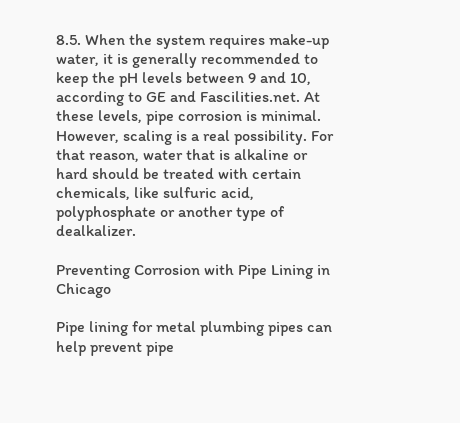8.5. When the system requires make-up water, it is generally recommended to keep the pH levels between 9 and 10, according to GE and Fascilities.net. At these levels, pipe corrosion is minimal. However, scaling is a real possibility. For that reason, water that is alkaline or hard should be treated with certain chemicals, like sulfuric acid, polyphosphate or another type of dealkalizer.

Preventing Corrosion with Pipe Lining in Chicago

Pipe lining for metal plumbing pipes can help prevent pipe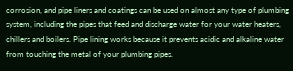corrosion, and pipe liners and coatings can be used on almost any type of plumbing system, including the pipes that feed and discharge water for your water heaters, chillers and boilers. Pipe lining works because it prevents acidic and alkaline water from touching the metal of your plumbing pipes.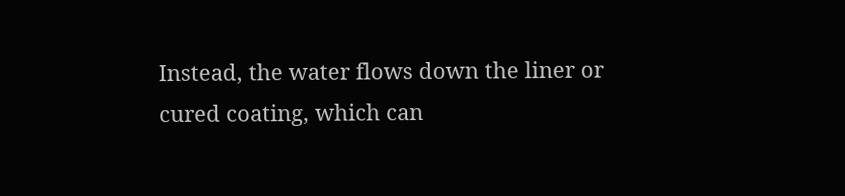Instead, the water flows down the liner or cured coating, which can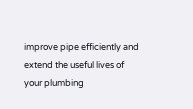improve pipe efficiently and extend the useful lives of your plumbing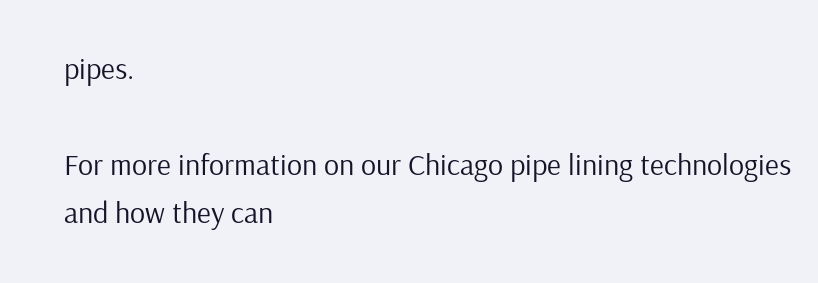pipes.

For more information on our Chicago pipe lining technologies and how they can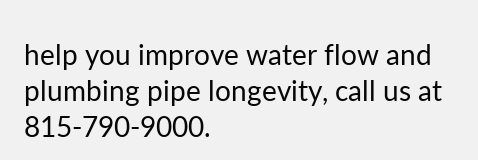help you improve water flow and plumbing pipe longevity, call us at 815-790-9000.